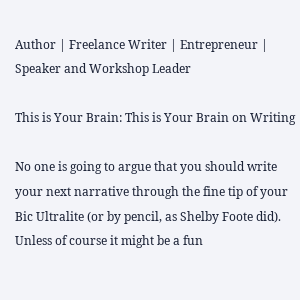Author | Freelance Writer | Entrepreneur | Speaker and Workshop Leader

This is Your Brain: This is Your Brain on Writing

No one is going to argue that you should write your next narrative through the fine tip of your Bic Ultralite (or by pencil, as Shelby Foote did). Unless of course it might be a fun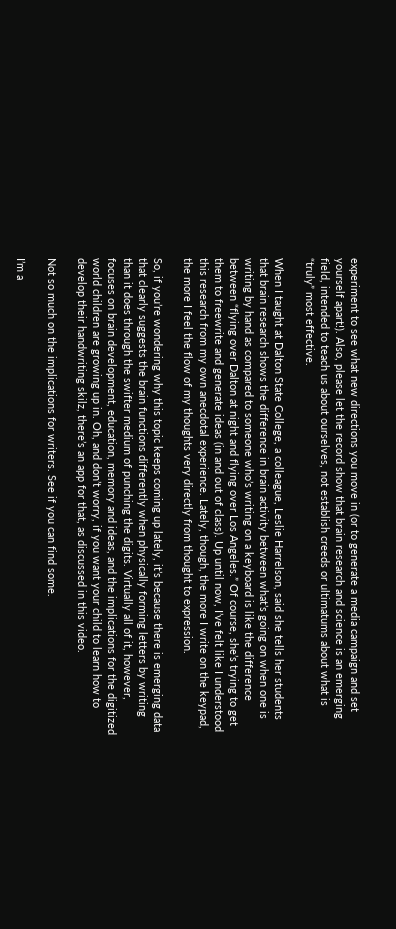experiment to see what new directions you move in (or to generate a media campaign and set yourself apart!). Also, please let the record show that brain research and science is an emerging field, intended to teach us about ourselves, not establish creeds or ultimatums about what is “truly” most effective.

When I taught at Dalton State College, a colleague, Leslie Harrelson, said she tells her students that brain research shows the difference in brain activity between what’s going on when one is writing by hand as compared to someone who’s writing on a keyboard is like the difference between “flying over Dalton at night and flying over Los Angeles.” Of course, she’s trying to get them to freewrite and generate ideas (in and out of class). Up until now, I’ve felt like I understood this research from my own anecdotal experience. Lately, though, the more I write on the keypad, the more I feel the flow of my thoughts very directly from thought to expression.

So, if you’re wondering why this topic keeps coming up lately, it’s because there is emerging data that clearly suggests the brain functions differently when physically forming letters by writing than it does through the swifter medium of punching the digits. Virtually all of it, however, focuses on brain development, education, memory and ideas, and the implications for the digitized world children are growing up in. Oh, and don’t worry, if you want your child to learn how to develop their handwriting skilz, there’s an app for that, as discussed in this video.

Not so much on the implications for writers. See if you can find some.

I’m a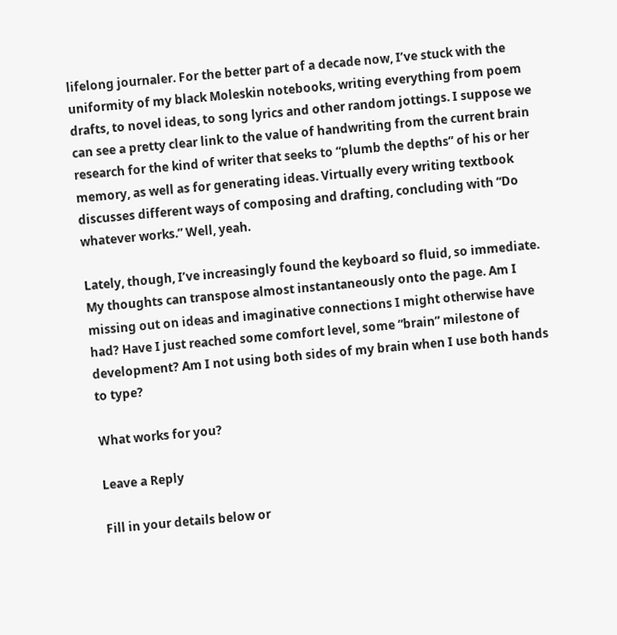lifelong journaler. For the better part of a decade now, I’ve stuck with the uniformity of my black Moleskin notebooks, writing everything from poem drafts, to novel ideas, to song lyrics and other random jottings. I suppose we can see a pretty clear link to the value of handwriting from the current brain research for the kind of writer that seeks to “plumb the depths” of his or her memory, as well as for generating ideas. Virtually every writing textbook discusses different ways of composing and drafting, concluding with “Do whatever works.” Well, yeah.

Lately, though, I’ve increasingly found the keyboard so fluid, so immediate. My thoughts can transpose almost instantaneously onto the page. Am I missing out on ideas and imaginative connections I might otherwise have had? Have I just reached some comfort level, some “brain” milestone of development? Am I not using both sides of my brain when I use both hands to type?

What works for you?

Leave a Reply

Fill in your details below or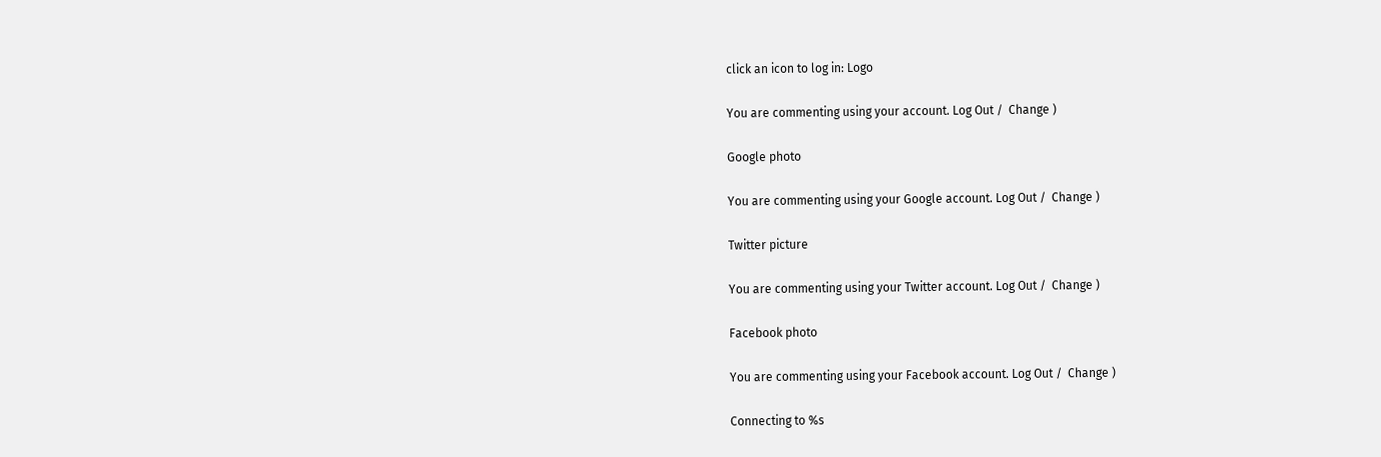click an icon to log in: Logo

You are commenting using your account. Log Out /  Change )

Google photo

You are commenting using your Google account. Log Out /  Change )

Twitter picture

You are commenting using your Twitter account. Log Out /  Change )

Facebook photo

You are commenting using your Facebook account. Log Out /  Change )

Connecting to %s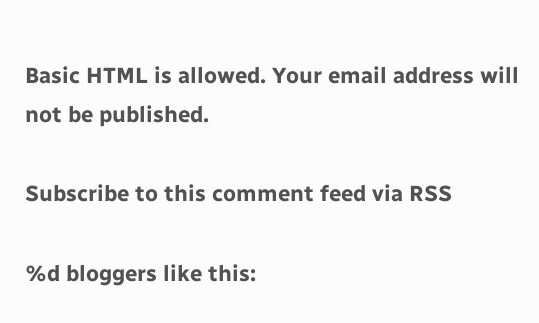Basic HTML is allowed. Your email address will not be published.

Subscribe to this comment feed via RSS

%d bloggers like this: